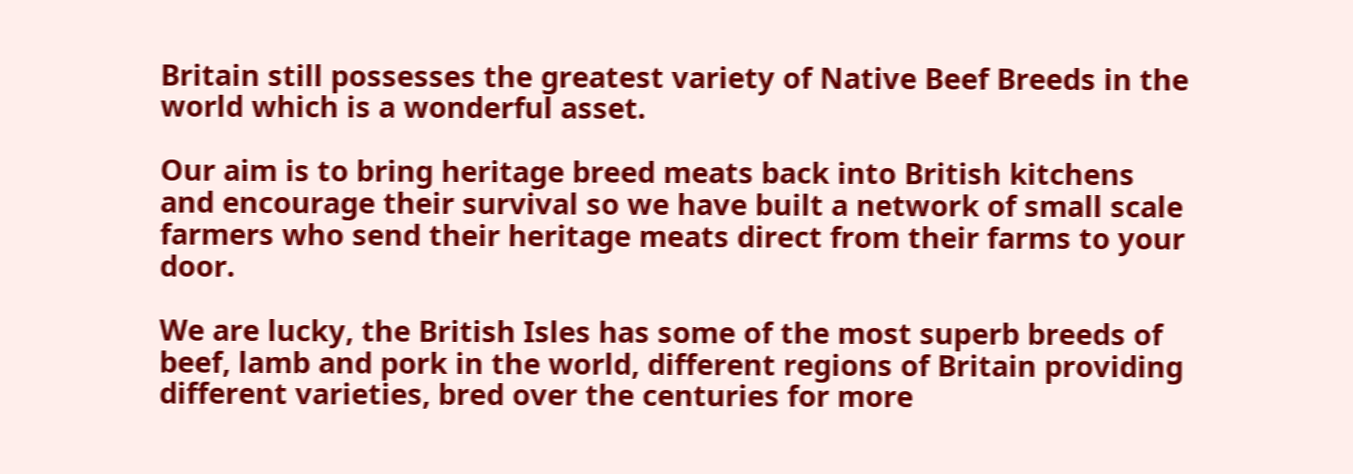Britain still possesses the greatest variety of Native Beef Breeds in the world which is a wonderful asset.

Our aim is to bring heritage breed meats back into British kitchens and encourage their survival so we have built a network of small scale farmers who send their heritage meats direct from their farms to your door.

We are lucky, the British Isles has some of the most superb breeds of beef, lamb and pork in the world, different regions of Britain providing different varieties, bred over the centuries for more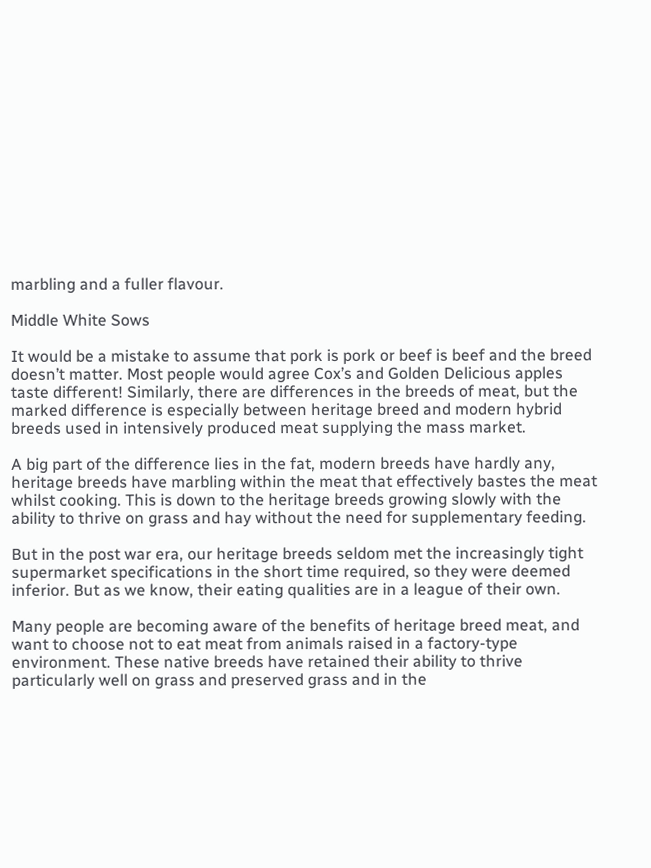marbling and a fuller flavour.

Middle White Sows

It would be a mistake to assume that pork is pork or beef is beef and the breed doesn’t matter. Most people would agree Cox’s and Golden Delicious apples taste different! Similarly, there are differences in the breeds of meat, but the marked difference is especially between heritage breed and modern hybrid breeds used in intensively produced meat supplying the mass market.

A big part of the difference lies in the fat, modern breeds have hardly any, heritage breeds have marbling within the meat that effectively bastes the meat whilst cooking. This is down to the heritage breeds growing slowly with the ability to thrive on grass and hay without the need for supplementary feeding.

But in the post war era, our heritage breeds seldom met the increasingly tight supermarket specifications in the short time required, so they were deemed inferior. But as we know, their eating qualities are in a league of their own.

Many people are becoming aware of the benefits of heritage breed meat, and want to choose not to eat meat from animals raised in a factory-type environment. These native breeds have retained their ability to thrive particularly well on grass and preserved grass and in the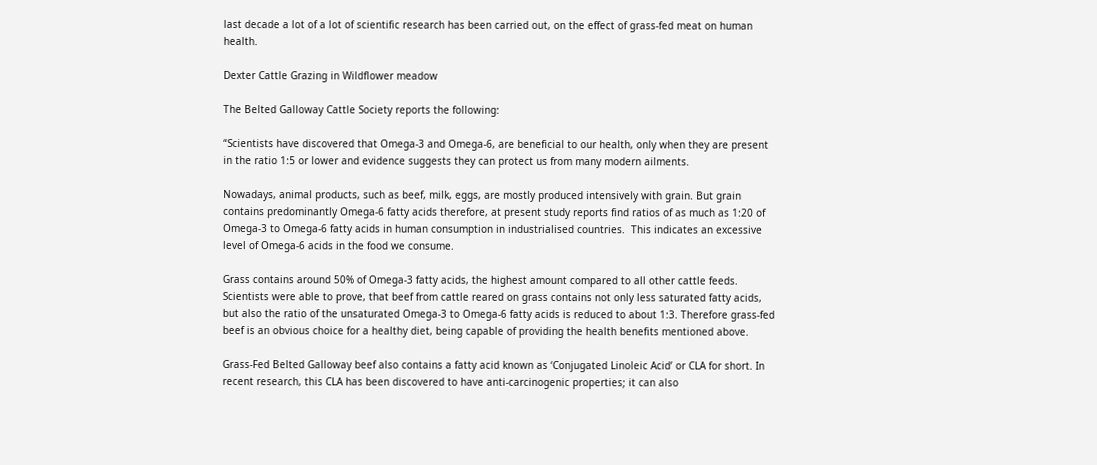last decade a lot of a lot of scientific research has been carried out, on the effect of grass-fed meat on human health.

Dexter Cattle Grazing in Wildflower meadow

The Belted Galloway Cattle Society reports the following:

“Scientists have discovered that Omega-3 and Omega-6, are beneficial to our health, only when they are present in the ratio 1:5 or lower and evidence suggests they can protect us from many modern ailments.

Nowadays, animal products, such as beef, milk, eggs, are mostly produced intensively with grain. But grain contains predominantly Omega-6 fatty acids therefore, at present study reports find ratios of as much as 1:20 of Omega-3 to Omega-6 fatty acids in human consumption in industrialised countries.  This indicates an excessive level of Omega-6 acids in the food we consume.

Grass contains around 50% of Omega-3 fatty acids, the highest amount compared to all other cattle feeds. Scientists were able to prove, that beef from cattle reared on grass contains not only less saturated fatty acids, but also the ratio of the unsaturated Omega-3 to Omega-6 fatty acids is reduced to about 1:3. Therefore grass-fed beef is an obvious choice for a healthy diet, being capable of providing the health benefits mentioned above.

Grass-Fed Belted Galloway beef also contains a fatty acid known as ‘Conjugated Linoleic Acid’ or CLA for short. In recent research, this CLA has been discovered to have anti-carcinogenic properties; it can also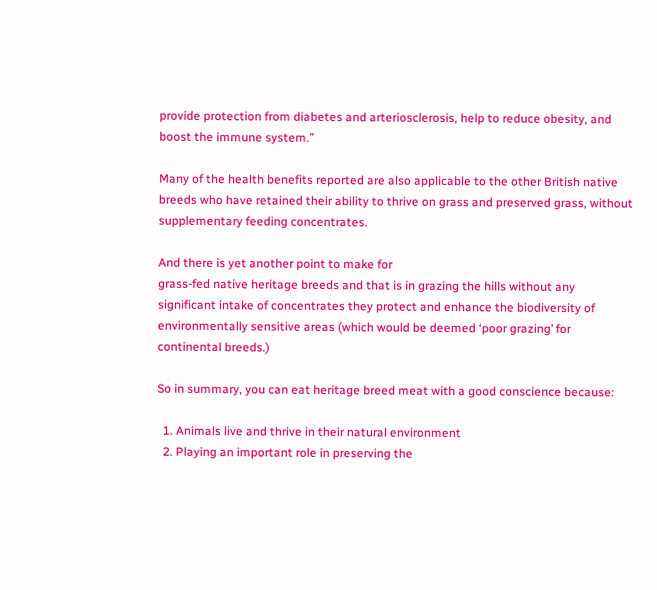provide protection from diabetes and arteriosclerosis, help to reduce obesity, and boost the immune system.”

Many of the health benefits reported are also applicable to the other British native breeds who have retained their ability to thrive on grass and preserved grass, without supplementary feeding concentrates.

And there is yet another point to make for
grass-fed native heritage breeds and that is in grazing the hills without any significant intake of concentrates they protect and enhance the biodiversity of environmentally sensitive areas (which would be deemed ‘poor grazing’ for continental breeds.)

So in summary, you can eat heritage breed meat with a good conscience because:

  1. Animals live and thrive in their natural environment
  2. Playing an important role in preserving the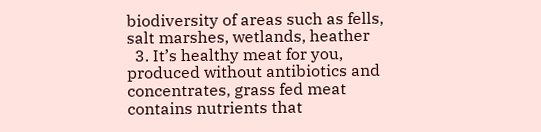biodiversity of areas such as fells, salt marshes, wetlands, heather
  3. It’s healthy meat for you, produced without antibiotics and concentrates, grass fed meat contains nutrients that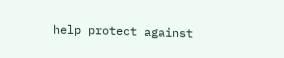help protect against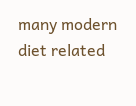many modern diet related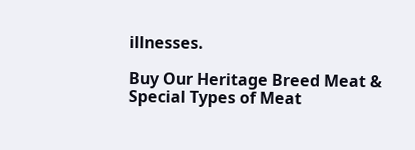illnesses.

Buy Our Heritage Breed Meat & Special Types of Meat